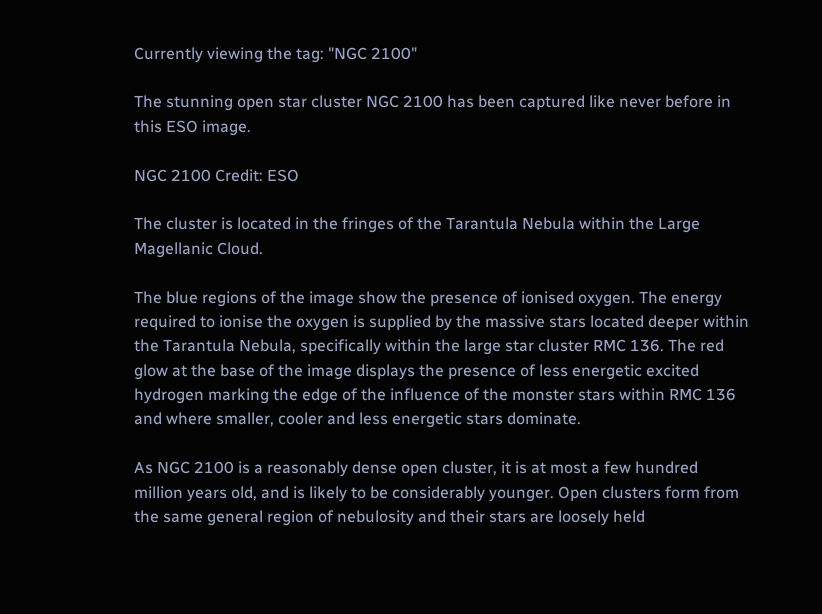Currently viewing the tag: "NGC 2100"

The stunning open star cluster NGC 2100 has been captured like never before in this ESO image.

NGC 2100 Credit: ESO

The cluster is located in the fringes of the Tarantula Nebula within the Large Magellanic Cloud.

The blue regions of the image show the presence of ionised oxygen. The energy required to ionise the oxygen is supplied by the massive stars located deeper within the Tarantula Nebula, specifically within the large star cluster RMC 136. The red glow at the base of the image displays the presence of less energetic excited hydrogen marking the edge of the influence of the monster stars within RMC 136 and where smaller, cooler and less energetic stars dominate.

As NGC 2100 is a reasonably dense open cluster, it is at most a few hundred million years old, and is likely to be considerably younger. Open clusters form from the same general region of nebulosity and their stars are loosely held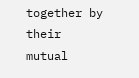together by their mutual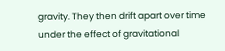gravity. They then drift apart over time under the effect of gravitational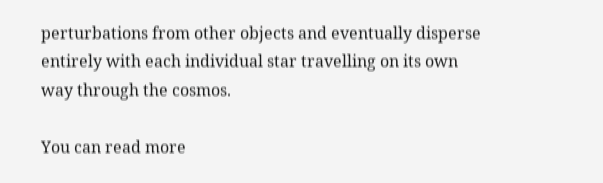perturbations from other objects and eventually disperse entirely with each individual star travelling on its own way through the cosmos.

You can read more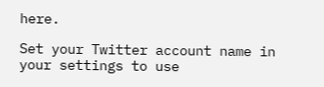here.

Set your Twitter account name in your settings to use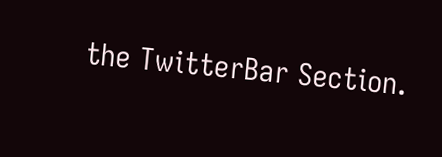the TwitterBar Section.